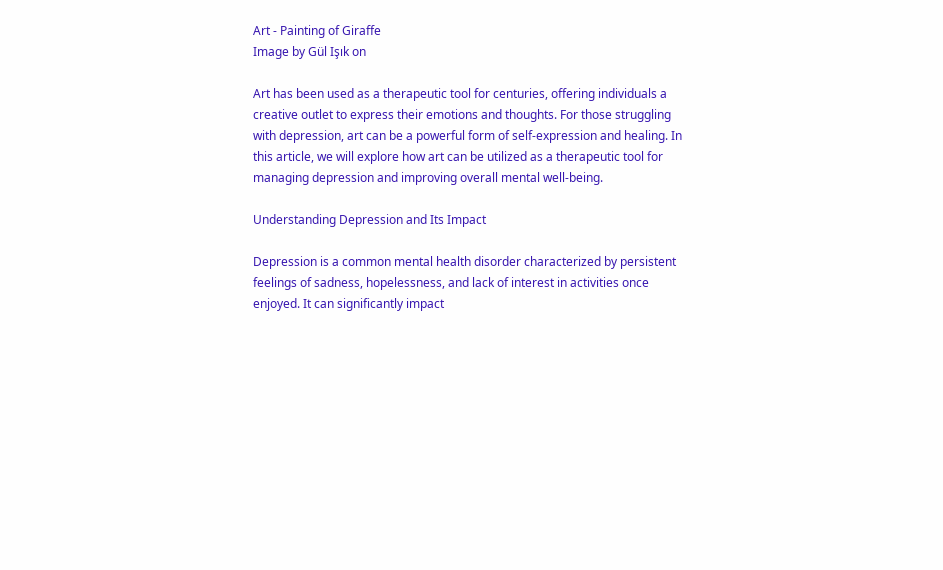Art - Painting of Giraffe
Image by Gül Işık on

Art has been used as a therapeutic tool for centuries, offering individuals a creative outlet to express their emotions and thoughts. For those struggling with depression, art can be a powerful form of self-expression and healing. In this article, we will explore how art can be utilized as a therapeutic tool for managing depression and improving overall mental well-being.

Understanding Depression and Its Impact

Depression is a common mental health disorder characterized by persistent feelings of sadness, hopelessness, and lack of interest in activities once enjoyed. It can significantly impact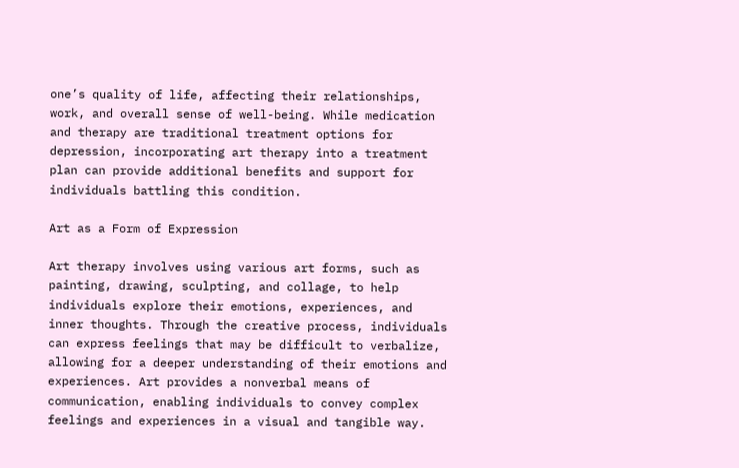one’s quality of life, affecting their relationships, work, and overall sense of well-being. While medication and therapy are traditional treatment options for depression, incorporating art therapy into a treatment plan can provide additional benefits and support for individuals battling this condition.

Art as a Form of Expression

Art therapy involves using various art forms, such as painting, drawing, sculpting, and collage, to help individuals explore their emotions, experiences, and inner thoughts. Through the creative process, individuals can express feelings that may be difficult to verbalize, allowing for a deeper understanding of their emotions and experiences. Art provides a nonverbal means of communication, enabling individuals to convey complex feelings and experiences in a visual and tangible way.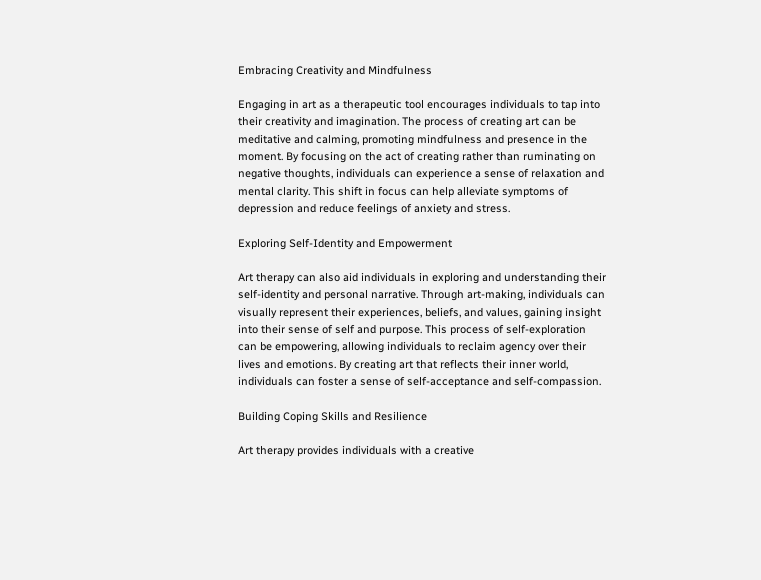Embracing Creativity and Mindfulness

Engaging in art as a therapeutic tool encourages individuals to tap into their creativity and imagination. The process of creating art can be meditative and calming, promoting mindfulness and presence in the moment. By focusing on the act of creating rather than ruminating on negative thoughts, individuals can experience a sense of relaxation and mental clarity. This shift in focus can help alleviate symptoms of depression and reduce feelings of anxiety and stress.

Exploring Self-Identity and Empowerment

Art therapy can also aid individuals in exploring and understanding their self-identity and personal narrative. Through art-making, individuals can visually represent their experiences, beliefs, and values, gaining insight into their sense of self and purpose. This process of self-exploration can be empowering, allowing individuals to reclaim agency over their lives and emotions. By creating art that reflects their inner world, individuals can foster a sense of self-acceptance and self-compassion.

Building Coping Skills and Resilience

Art therapy provides individuals with a creative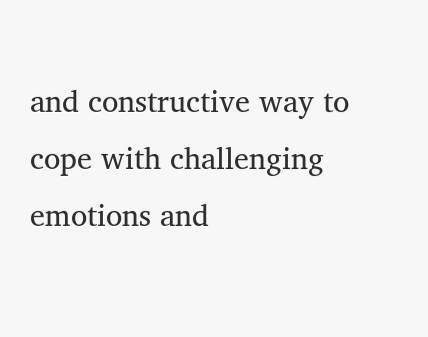and constructive way to cope with challenging emotions and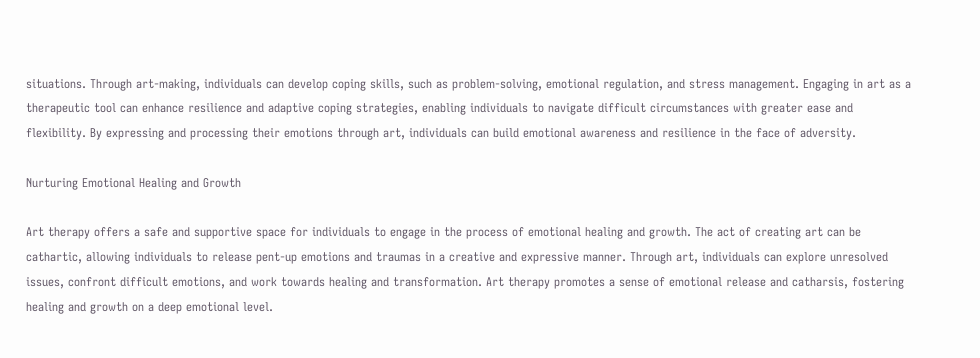situations. Through art-making, individuals can develop coping skills, such as problem-solving, emotional regulation, and stress management. Engaging in art as a therapeutic tool can enhance resilience and adaptive coping strategies, enabling individuals to navigate difficult circumstances with greater ease and flexibility. By expressing and processing their emotions through art, individuals can build emotional awareness and resilience in the face of adversity.

Nurturing Emotional Healing and Growth

Art therapy offers a safe and supportive space for individuals to engage in the process of emotional healing and growth. The act of creating art can be cathartic, allowing individuals to release pent-up emotions and traumas in a creative and expressive manner. Through art, individuals can explore unresolved issues, confront difficult emotions, and work towards healing and transformation. Art therapy promotes a sense of emotional release and catharsis, fostering healing and growth on a deep emotional level.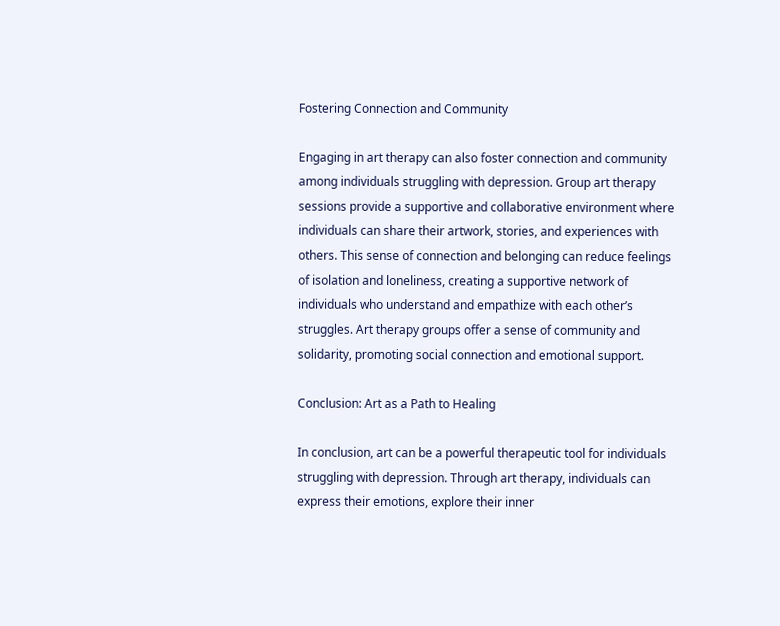Fostering Connection and Community

Engaging in art therapy can also foster connection and community among individuals struggling with depression. Group art therapy sessions provide a supportive and collaborative environment where individuals can share their artwork, stories, and experiences with others. This sense of connection and belonging can reduce feelings of isolation and loneliness, creating a supportive network of individuals who understand and empathize with each other’s struggles. Art therapy groups offer a sense of community and solidarity, promoting social connection and emotional support.

Conclusion: Art as a Path to Healing

In conclusion, art can be a powerful therapeutic tool for individuals struggling with depression. Through art therapy, individuals can express their emotions, explore their inner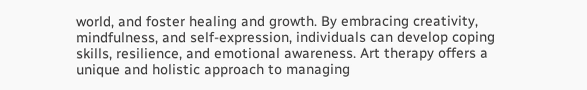world, and foster healing and growth. By embracing creativity, mindfulness, and self-expression, individuals can develop coping skills, resilience, and emotional awareness. Art therapy offers a unique and holistic approach to managing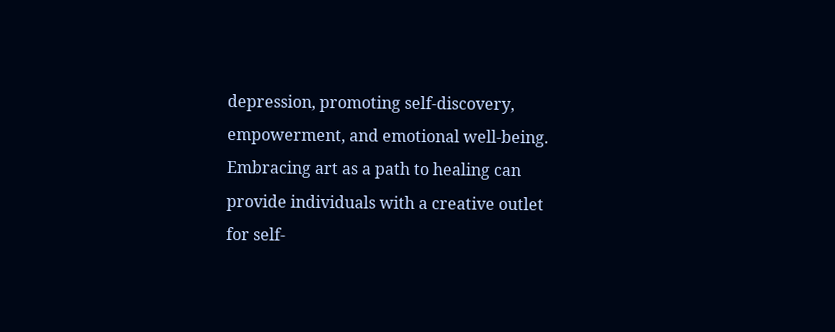depression, promoting self-discovery, empowerment, and emotional well-being. Embracing art as a path to healing can provide individuals with a creative outlet for self-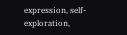expression, self-exploration,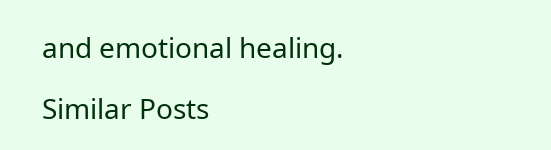and emotional healing.

Similar Posts